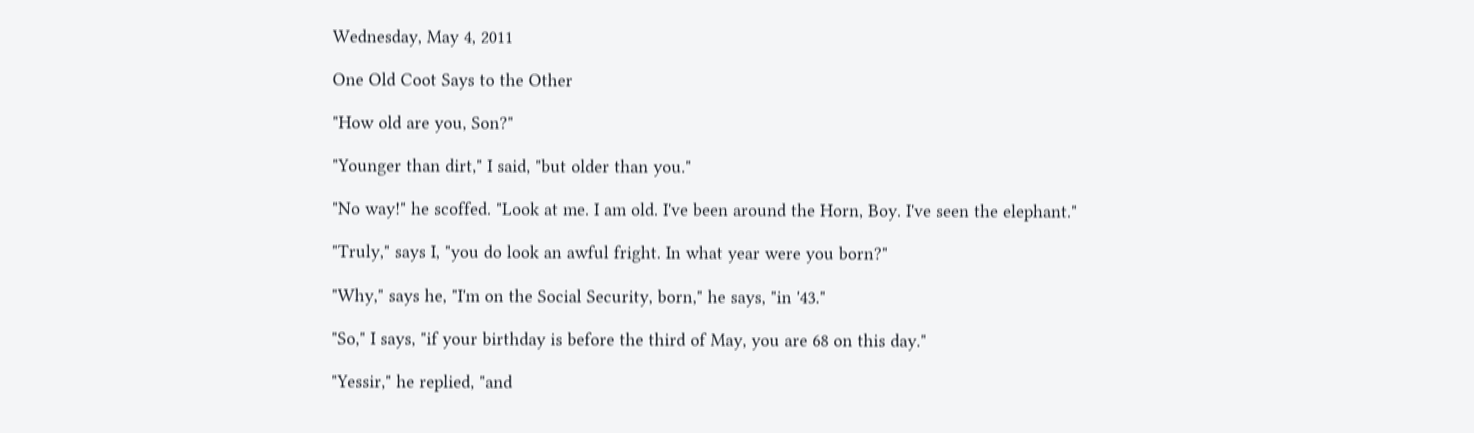Wednesday, May 4, 2011

One Old Coot Says to the Other

"How old are you, Son?"

"Younger than dirt," I said, "but older than you."

"No way!" he scoffed. "Look at me. I am old. I've been around the Horn, Boy. I've seen the elephant."

"Truly," says I, "you do look an awful fright. In what year were you born?"

"Why," says he, "I'm on the Social Security, born," he says, "in '43."

"So," I says, "if your birthday is before the third of May, you are 68 on this day."

"Yessir," he replied, "and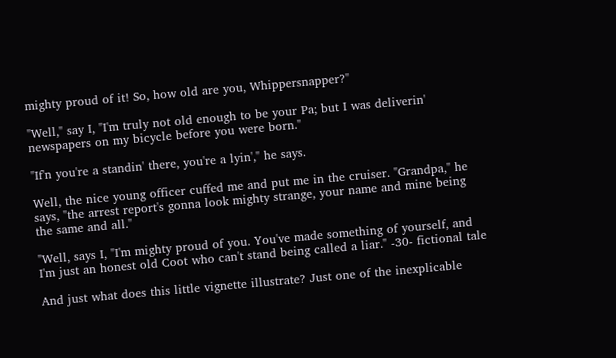mighty proud of it! So, how old are you, Whippersnapper?"

"Well," say I, "I'm truly not old enough to be your Pa; but I was deliverin' newspapers on my bicycle before you were born."

"If'n you're a standin' there, you're a lyin'," he says.

Well, the nice young officer cuffed me and put me in the cruiser. "Grandpa," he says, "the arrest report's gonna look mighty strange, your name and mine being the same and all."

"Well, says I, "I'm mighty proud of you. You've made something of yourself, and I'm just an honest old Coot who can't stand being called a liar." -30- fictional tale

And just what does this little vignette illustrate? Just one of the inexplicable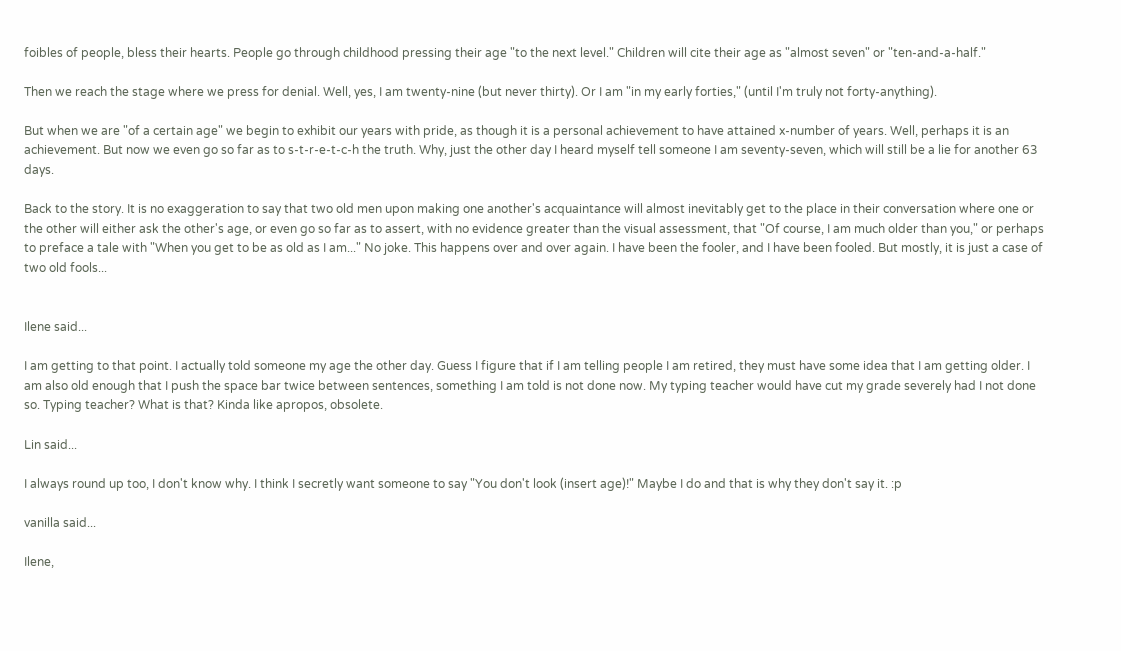foibles of people, bless their hearts. People go through childhood pressing their age "to the next level." Children will cite their age as "almost seven" or "ten-and-a-half."

Then we reach the stage where we press for denial. Well, yes, I am twenty-nine (but never thirty). Or I am "in my early forties," (until I'm truly not forty-anything).

But when we are "of a certain age" we begin to exhibit our years with pride, as though it is a personal achievement to have attained x-number of years. Well, perhaps it is an achievement. But now we even go so far as to s-t-r-e-t-c-h the truth. Why, just the other day I heard myself tell someone I am seventy-seven, which will still be a lie for another 63 days.

Back to the story. It is no exaggeration to say that two old men upon making one another's acquaintance will almost inevitably get to the place in their conversation where one or the other will either ask the other's age, or even go so far as to assert, with no evidence greater than the visual assessment, that "Of course, I am much older than you," or perhaps to preface a tale with "When you get to be as old as I am..." No joke. This happens over and over again. I have been the fooler, and I have been fooled. But mostly, it is just a case of two old fools...


Ilene said...

I am getting to that point. I actually told someone my age the other day. Guess I figure that if I am telling people I am retired, they must have some idea that I am getting older. I am also old enough that I push the space bar twice between sentences, something I am told is not done now. My typing teacher would have cut my grade severely had I not done so. Typing teacher? What is that? Kinda like apropos, obsolete.

Lin said...

I always round up too, I don't know why. I think I secretly want someone to say "You don't look (insert age)!" Maybe I do and that is why they don't say it. :p

vanilla said...

Ilene,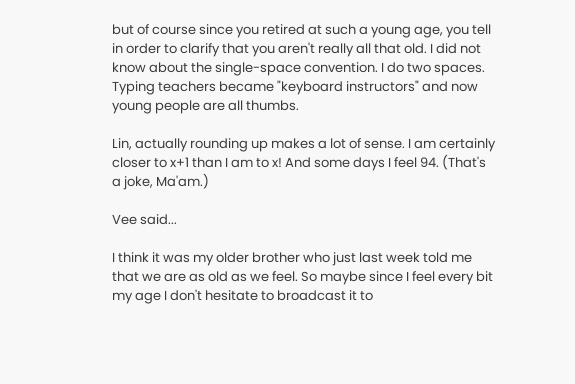but of course since you retired at such a young age, you tell in order to clarify that you aren't really all that old. I did not know about the single-space convention. I do two spaces. Typing teachers became "keyboard instructors" and now young people are all thumbs.

Lin, actually rounding up makes a lot of sense. I am certainly closer to x+1 than I am to x! And some days I feel 94. (That's a joke, Ma'am.)

Vee said...

I think it was my older brother who just last week told me that we are as old as we feel. So maybe since I feel every bit my age I don't hesitate to broadcast it to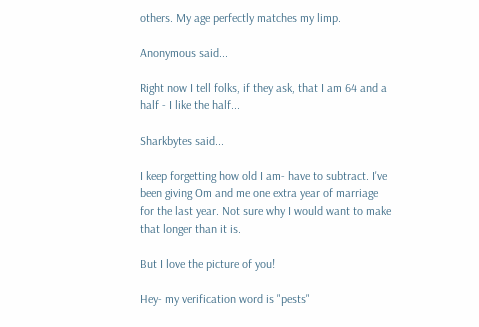others. My age perfectly matches my limp.

Anonymous said...

Right now I tell folks, if they ask, that I am 64 and a half - I like the half...

Sharkbytes said...

I keep forgetting how old I am- have to subtract. I've been giving Om and me one extra year of marriage for the last year. Not sure why I would want to make that longer than it is.

But I love the picture of you!

Hey- my verification word is "pests"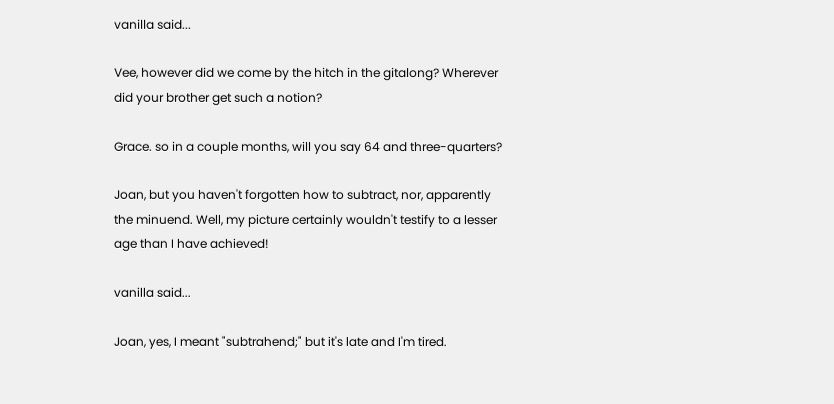vanilla said...

Vee, however did we come by the hitch in the gitalong? Wherever did your brother get such a notion?

Grace. so in a couple months, will you say 64 and three-quarters?

Joan, but you haven't forgotten how to subtract, nor, apparently the minuend. Well, my picture certainly wouldn't testify to a lesser age than I have achieved!

vanilla said...

Joan, yes, I meant "subtrahend;" but it's late and I'm tired.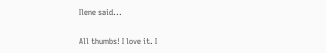Ilene said...

All thumbs! I love it. I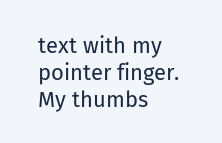text with my pointer finger. My thumbs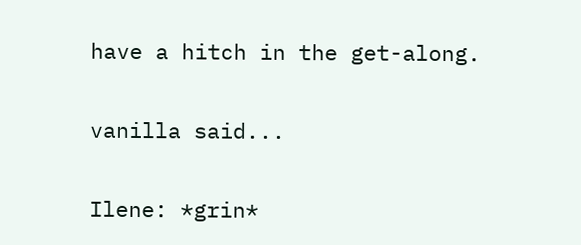have a hitch in the get-along.

vanilla said...

Ilene: *grin*